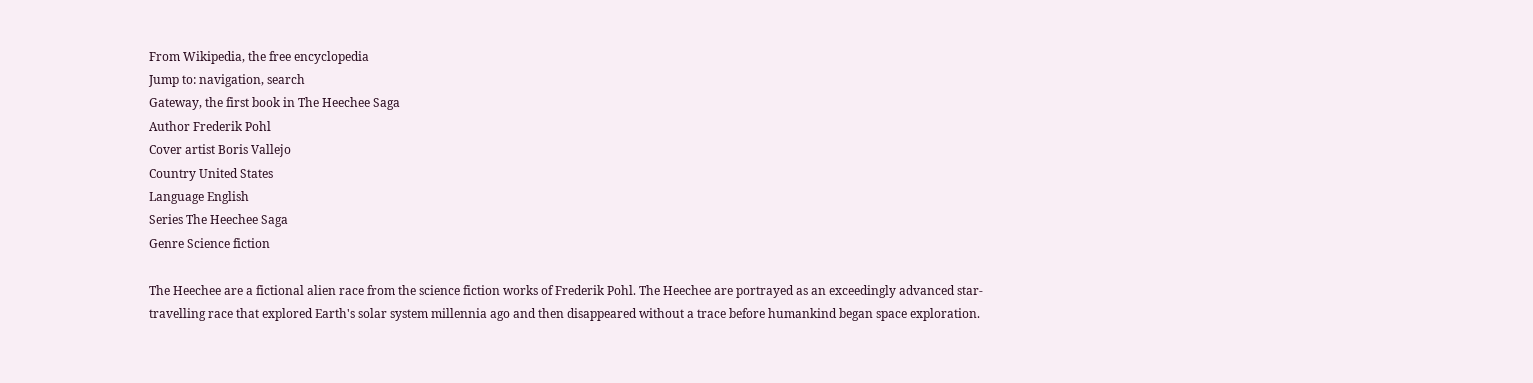From Wikipedia, the free encyclopedia
Jump to: navigation, search
Gateway, the first book in The Heechee Saga
Author Frederik Pohl
Cover artist Boris Vallejo
Country United States
Language English
Series The Heechee Saga
Genre Science fiction

The Heechee are a fictional alien race from the science fiction works of Frederik Pohl. The Heechee are portrayed as an exceedingly advanced star-travelling race that explored Earth's solar system millennia ago and then disappeared without a trace before humankind began space exploration.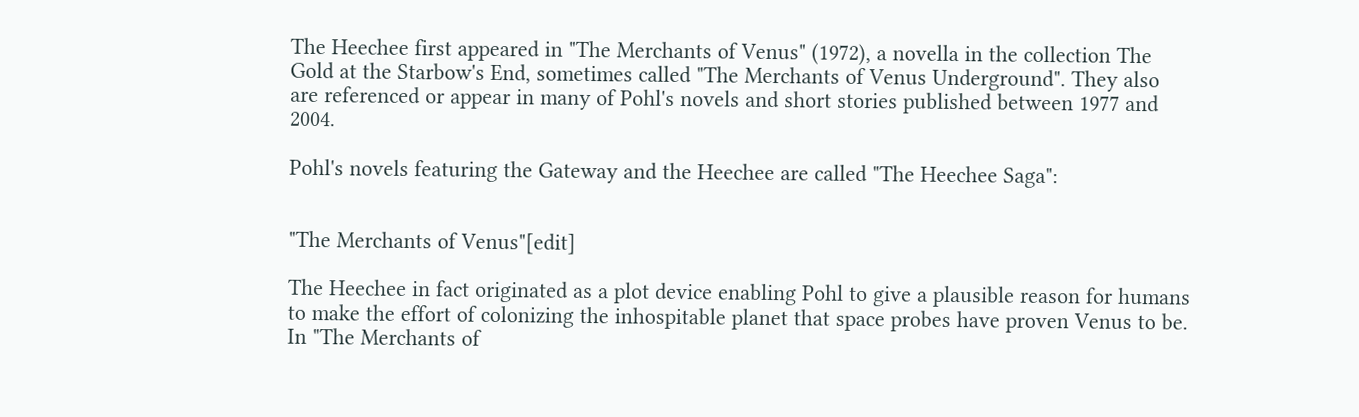The Heechee first appeared in "The Merchants of Venus" (1972), a novella in the collection The Gold at the Starbow's End, sometimes called "The Merchants of Venus Underground". They also are referenced or appear in many of Pohl's novels and short stories published between 1977 and 2004.

Pohl's novels featuring the Gateway and the Heechee are called "The Heechee Saga":


"The Merchants of Venus"[edit]

The Heechee in fact originated as a plot device enabling Pohl to give a plausible reason for humans to make the effort of colonizing the inhospitable planet that space probes have proven Venus to be. In "The Merchants of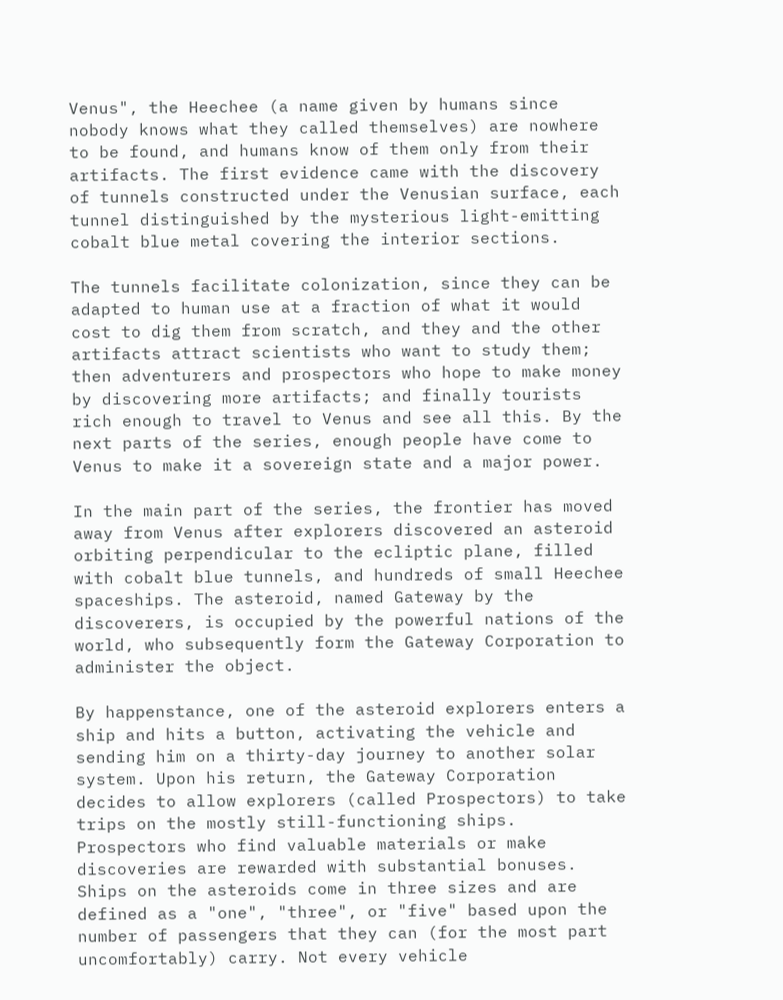Venus", the Heechee (a name given by humans since nobody knows what they called themselves) are nowhere to be found, and humans know of them only from their artifacts. The first evidence came with the discovery of tunnels constructed under the Venusian surface, each tunnel distinguished by the mysterious light-emitting cobalt blue metal covering the interior sections.

The tunnels facilitate colonization, since they can be adapted to human use at a fraction of what it would cost to dig them from scratch, and they and the other artifacts attract scientists who want to study them; then adventurers and prospectors who hope to make money by discovering more artifacts; and finally tourists rich enough to travel to Venus and see all this. By the next parts of the series, enough people have come to Venus to make it a sovereign state and a major power.

In the main part of the series, the frontier has moved away from Venus after explorers discovered an asteroid orbiting perpendicular to the ecliptic plane, filled with cobalt blue tunnels, and hundreds of small Heechee spaceships. The asteroid, named Gateway by the discoverers, is occupied by the powerful nations of the world, who subsequently form the Gateway Corporation to administer the object.

By happenstance, one of the asteroid explorers enters a ship and hits a button, activating the vehicle and sending him on a thirty-day journey to another solar system. Upon his return, the Gateway Corporation decides to allow explorers (called Prospectors) to take trips on the mostly still-functioning ships. Prospectors who find valuable materials or make discoveries are rewarded with substantial bonuses. Ships on the asteroids come in three sizes and are defined as a "one", "three", or "five" based upon the number of passengers that they can (for the most part uncomfortably) carry. Not every vehicle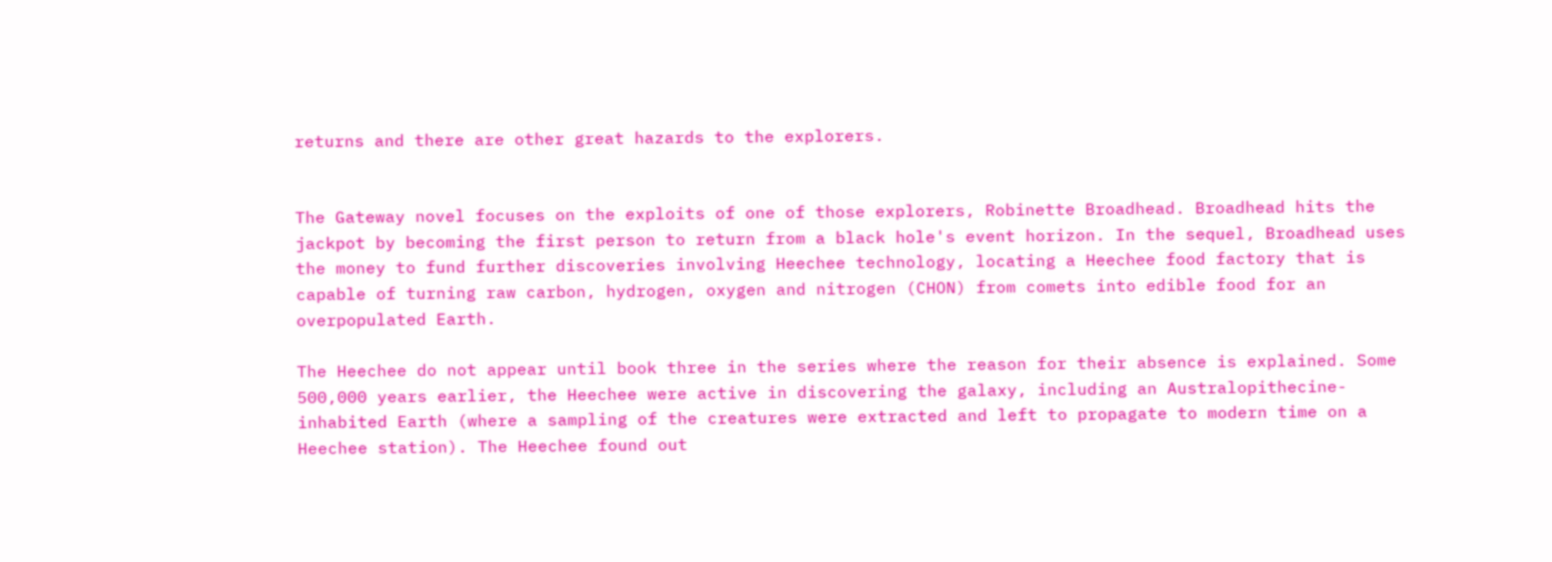returns and there are other great hazards to the explorers.


The Gateway novel focuses on the exploits of one of those explorers, Robinette Broadhead. Broadhead hits the jackpot by becoming the first person to return from a black hole's event horizon. In the sequel, Broadhead uses the money to fund further discoveries involving Heechee technology, locating a Heechee food factory that is capable of turning raw carbon, hydrogen, oxygen and nitrogen (CHON) from comets into edible food for an overpopulated Earth.

The Heechee do not appear until book three in the series where the reason for their absence is explained. Some 500,000 years earlier, the Heechee were active in discovering the galaxy, including an Australopithecine-inhabited Earth (where a sampling of the creatures were extracted and left to propagate to modern time on a Heechee station). The Heechee found out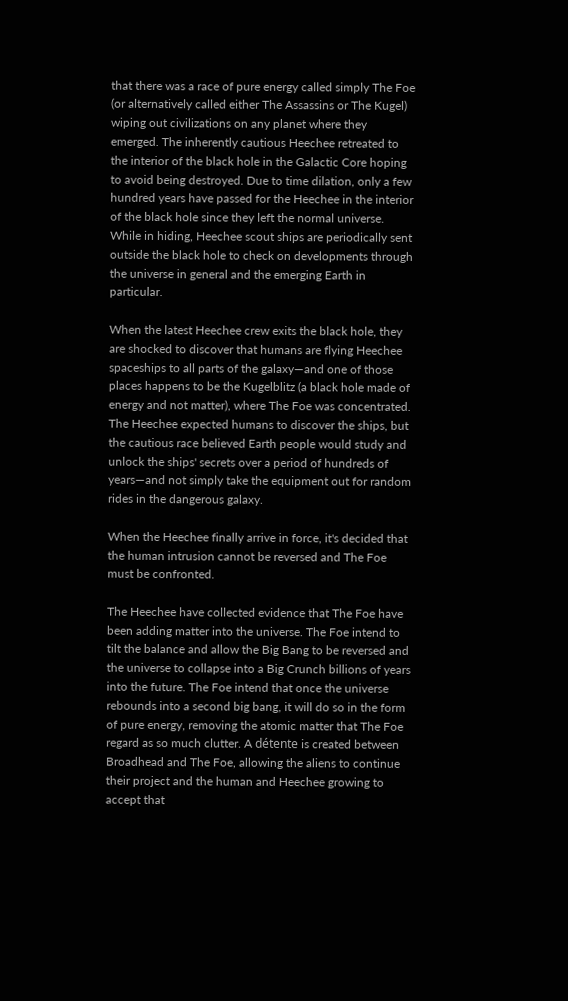that there was a race of pure energy called simply The Foe (or alternatively called either The Assassins or The Kugel) wiping out civilizations on any planet where they emerged. The inherently cautious Heechee retreated to the interior of the black hole in the Galactic Core hoping to avoid being destroyed. Due to time dilation, only a few hundred years have passed for the Heechee in the interior of the black hole since they left the normal universe. While in hiding, Heechee scout ships are periodically sent outside the black hole to check on developments through the universe in general and the emerging Earth in particular.

When the latest Heechee crew exits the black hole, they are shocked to discover that humans are flying Heechee spaceships to all parts of the galaxy—and one of those places happens to be the Kugelblitz (a black hole made of energy and not matter), where The Foe was concentrated. The Heechee expected humans to discover the ships, but the cautious race believed Earth people would study and unlock the ships' secrets over a period of hundreds of years—and not simply take the equipment out for random rides in the dangerous galaxy.

When the Heechee finally arrive in force, it's decided that the human intrusion cannot be reversed and The Foe must be confronted.

The Heechee have collected evidence that The Foe have been adding matter into the universe. The Foe intend to tilt the balance and allow the Big Bang to be reversed and the universe to collapse into a Big Crunch billions of years into the future. The Foe intend that once the universe rebounds into a second big bang, it will do so in the form of pure energy, removing the atomic matter that The Foe regard as so much clutter. A détente is created between Broadhead and The Foe, allowing the aliens to continue their project and the human and Heechee growing to accept that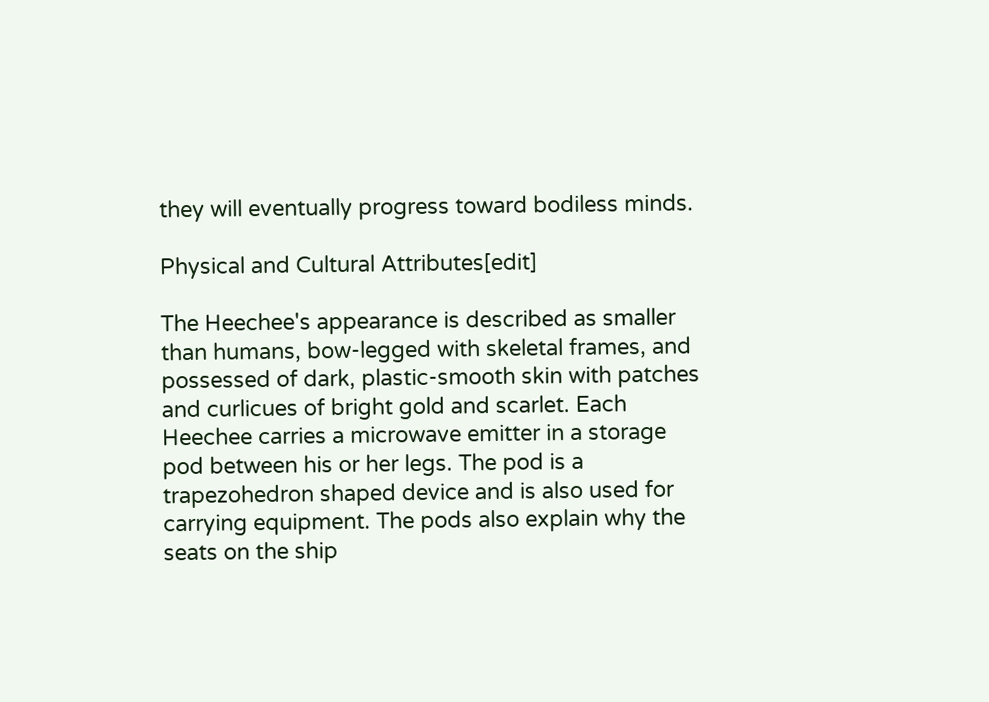they will eventually progress toward bodiless minds.

Physical and Cultural Attributes[edit]

The Heechee's appearance is described as smaller than humans, bow-legged with skeletal frames, and possessed of dark, plastic-smooth skin with patches and curlicues of bright gold and scarlet. Each Heechee carries a microwave emitter in a storage pod between his or her legs. The pod is a trapezohedron shaped device and is also used for carrying equipment. The pods also explain why the seats on the ship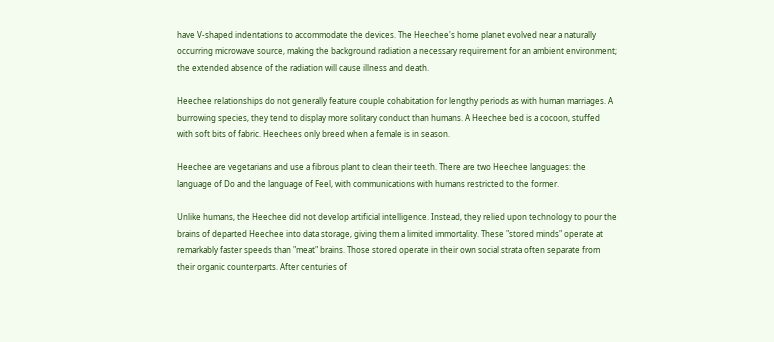have V-shaped indentations to accommodate the devices. The Heechee's home planet evolved near a naturally occurring microwave source, making the background radiation a necessary requirement for an ambient environment; the extended absence of the radiation will cause illness and death.

Heechee relationships do not generally feature couple cohabitation for lengthy periods as with human marriages. A burrowing species, they tend to display more solitary conduct than humans. A Heechee bed is a cocoon, stuffed with soft bits of fabric. Heechees only breed when a female is in season.

Heechee are vegetarians and use a fibrous plant to clean their teeth. There are two Heechee languages: the language of Do and the language of Feel, with communications with humans restricted to the former.

Unlike humans, the Heechee did not develop artificial intelligence. Instead, they relied upon technology to pour the brains of departed Heechee into data storage, giving them a limited immortality. These "stored minds" operate at remarkably faster speeds than "meat" brains. Those stored operate in their own social strata often separate from their organic counterparts. After centuries of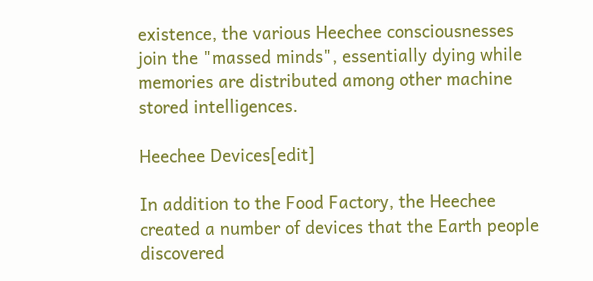existence, the various Heechee consciousnesses join the "massed minds", essentially dying while memories are distributed among other machine stored intelligences.

Heechee Devices[edit]

In addition to the Food Factory, the Heechee created a number of devices that the Earth people discovered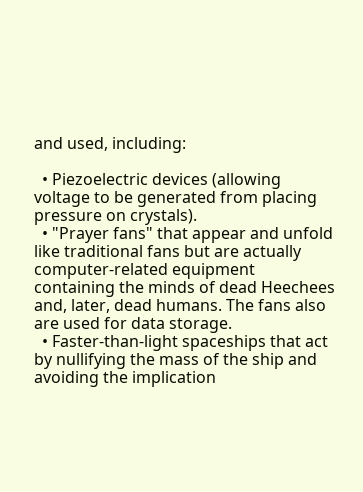and used, including:

  • Piezoelectric devices (allowing voltage to be generated from placing pressure on crystals).
  • "Prayer fans" that appear and unfold like traditional fans but are actually computer-related equipment containing the minds of dead Heechees and, later, dead humans. The fans also are used for data storage.
  • Faster-than-light spaceships that act by nullifying the mass of the ship and avoiding the implication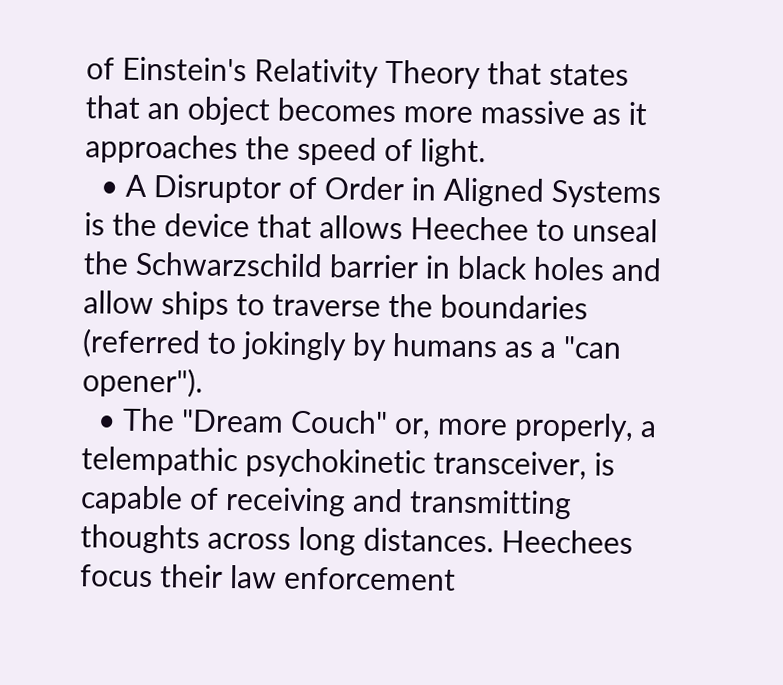of Einstein's Relativity Theory that states that an object becomes more massive as it approaches the speed of light.
  • A Disruptor of Order in Aligned Systems is the device that allows Heechee to unseal the Schwarzschild barrier in black holes and allow ships to traverse the boundaries (referred to jokingly by humans as a "can opener").
  • The "Dream Couch" or, more properly, a telempathic psychokinetic transceiver, is capable of receiving and transmitting thoughts across long distances. Heechees focus their law enforcement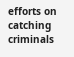efforts on catching criminals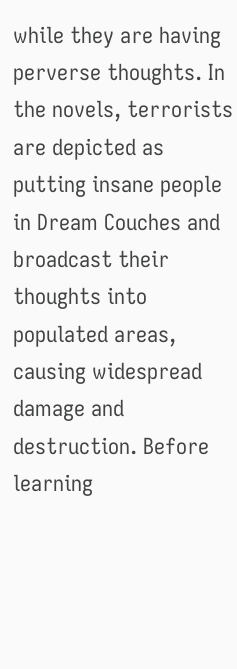while they are having perverse thoughts. In the novels, terrorists are depicted as putting insane people in Dream Couches and broadcast their thoughts into populated areas, causing widespread damage and destruction. Before learning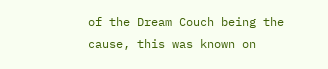of the Dream Couch being the cause, this was known on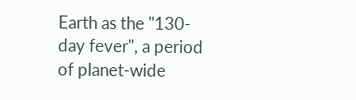Earth as the "130-day fever", a period of planet-wide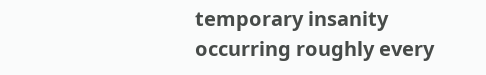temporary insanity occurring roughly every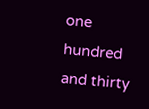one hundred and thirty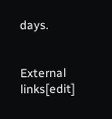days.


External links[edit]